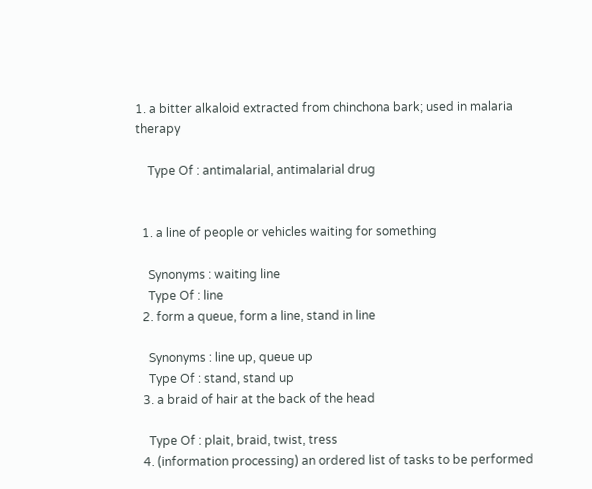1. a bitter alkaloid extracted from chinchona bark; used in malaria therapy

    Type Of : antimalarial, antimalarial drug


  1. a line of people or vehicles waiting for something

    Synonyms : waiting line
    Type Of : line
  2. form a queue, form a line, stand in line

    Synonyms : line up, queue up
    Type Of : stand, stand up
  3. a braid of hair at the back of the head

    Type Of : plait, braid, twist, tress
  4. (information processing) an ordered list of tasks to be performed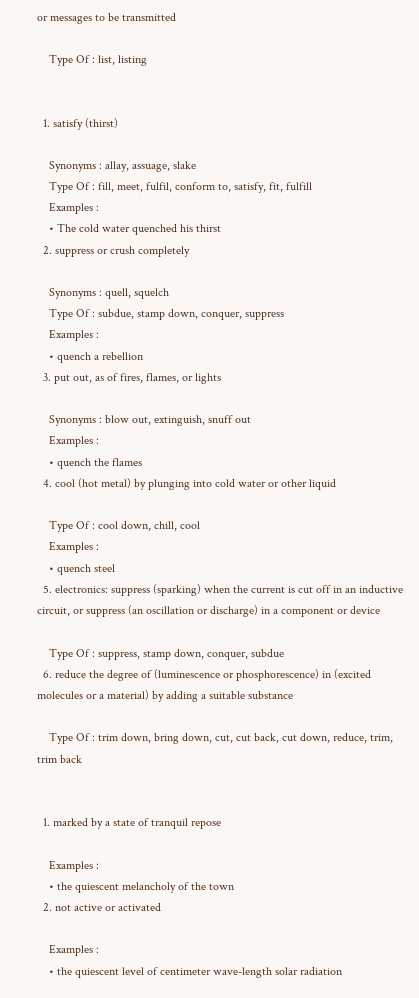or messages to be transmitted

    Type Of : list, listing


  1. satisfy (thirst)

    Synonyms : allay, assuage, slake
    Type Of : fill, meet, fulfil, conform to, satisfy, fit, fulfill
    Examples :
    • The cold water quenched his thirst
  2. suppress or crush completely

    Synonyms : quell, squelch
    Type Of : subdue, stamp down, conquer, suppress
    Examples :
    • quench a rebellion
  3. put out, as of fires, flames, or lights

    Synonyms : blow out, extinguish, snuff out
    Examples :
    • quench the flames
  4. cool (hot metal) by plunging into cold water or other liquid

    Type Of : cool down, chill, cool
    Examples :
    • quench steel
  5. electronics: suppress (sparking) when the current is cut off in an inductive circuit, or suppress (an oscillation or discharge) in a component or device

    Type Of : suppress, stamp down, conquer, subdue
  6. reduce the degree of (luminescence or phosphorescence) in (excited molecules or a material) by adding a suitable substance

    Type Of : trim down, bring down, cut, cut back, cut down, reduce, trim, trim back


  1. marked by a state of tranquil repose

    Examples :
    • the quiescent melancholy of the town
  2. not active or activated

    Examples :
    • the quiescent level of centimeter wave-length solar radiation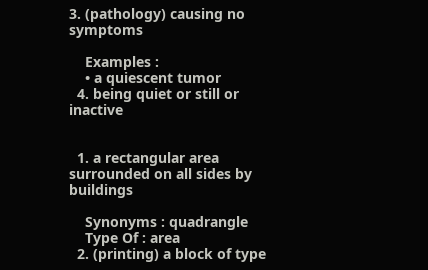3. (pathology) causing no symptoms

    Examples :
    • a quiescent tumor
  4. being quiet or still or inactive


  1. a rectangular area surrounded on all sides by buildings

    Synonyms : quadrangle
    Type Of : area
  2. (printing) a block of type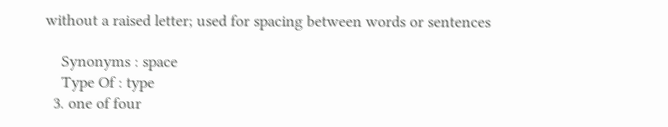without a raised letter; used for spacing between words or sentences

    Synonyms : space
    Type Of : type
  3. one of four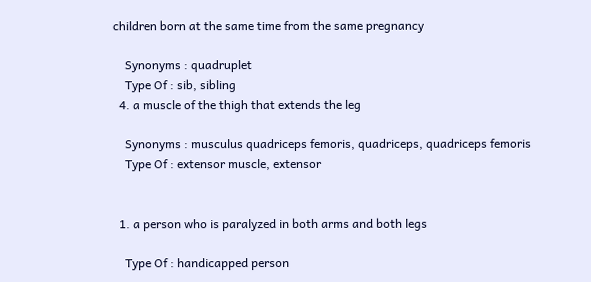children born at the same time from the same pregnancy

    Synonyms : quadruplet
    Type Of : sib, sibling
  4. a muscle of the thigh that extends the leg

    Synonyms : musculus quadriceps femoris, quadriceps, quadriceps femoris
    Type Of : extensor muscle, extensor


  1. a person who is paralyzed in both arms and both legs

    Type Of : handicapped person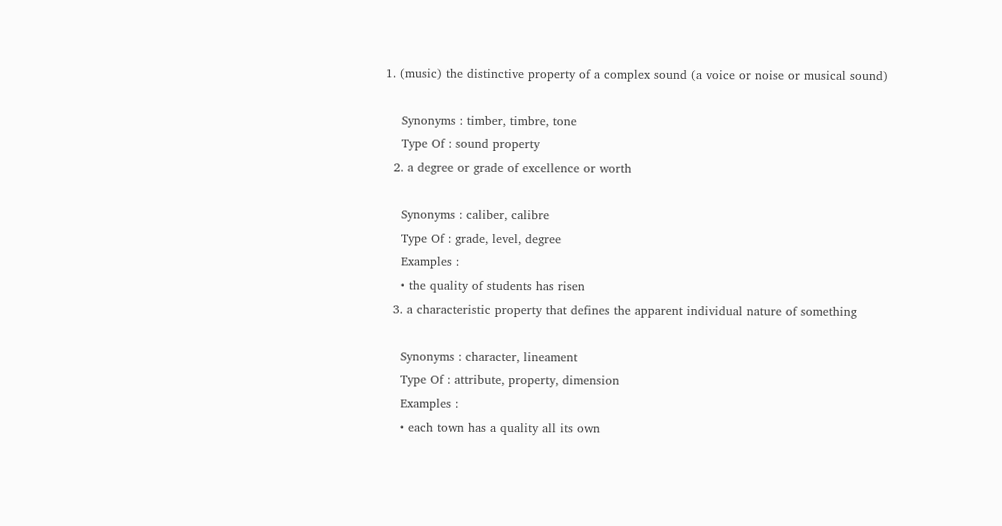1. (music) the distinctive property of a complex sound (a voice or noise or musical sound)

    Synonyms : timber, timbre, tone
    Type Of : sound property
  2. a degree or grade of excellence or worth

    Synonyms : caliber, calibre
    Type Of : grade, level, degree
    Examples :
    • the quality of students has risen
  3. a characteristic property that defines the apparent individual nature of something

    Synonyms : character, lineament
    Type Of : attribute, property, dimension
    Examples :
    • each town has a quality all its own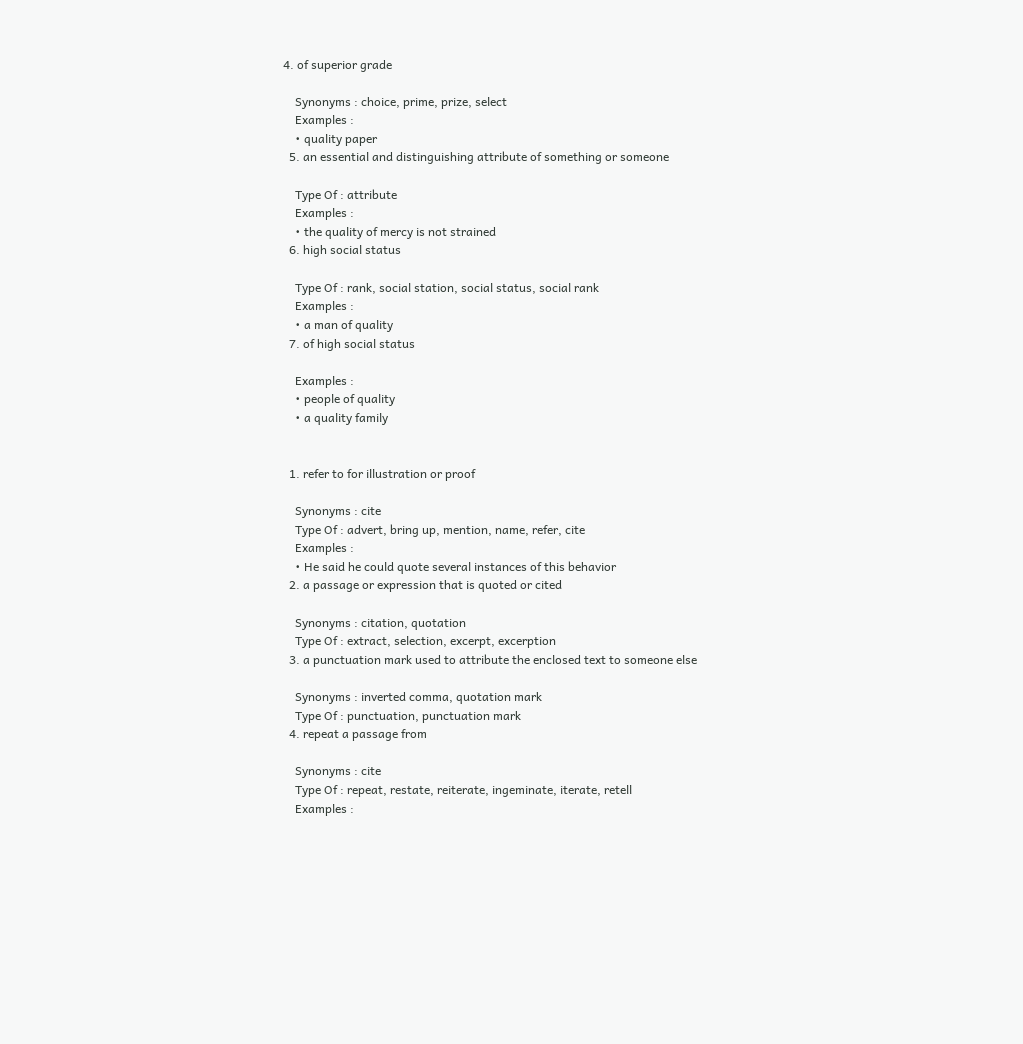4. of superior grade

    Synonyms : choice, prime, prize, select
    Examples :
    • quality paper
  5. an essential and distinguishing attribute of something or someone

    Type Of : attribute
    Examples :
    • the quality of mercy is not strained
  6. high social status

    Type Of : rank, social station, social status, social rank
    Examples :
    • a man of quality
  7. of high social status

    Examples :
    • people of quality
    • a quality family


  1. refer to for illustration or proof

    Synonyms : cite
    Type Of : advert, bring up, mention, name, refer, cite
    Examples :
    • He said he could quote several instances of this behavior
  2. a passage or expression that is quoted or cited

    Synonyms : citation, quotation
    Type Of : extract, selection, excerpt, excerption
  3. a punctuation mark used to attribute the enclosed text to someone else

    Synonyms : inverted comma, quotation mark
    Type Of : punctuation, punctuation mark
  4. repeat a passage from

    Synonyms : cite
    Type Of : repeat, restate, reiterate, ingeminate, iterate, retell
    Examples :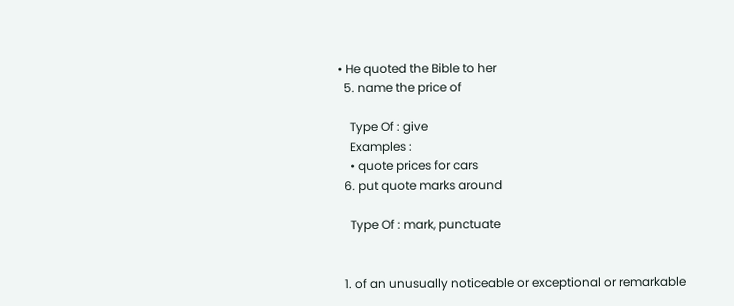• He quoted the Bible to her
  5. name the price of

    Type Of : give
    Examples :
    • quote prices for cars
  6. put quote marks around

    Type Of : mark, punctuate


  1. of an unusually noticeable or exceptional or remarkable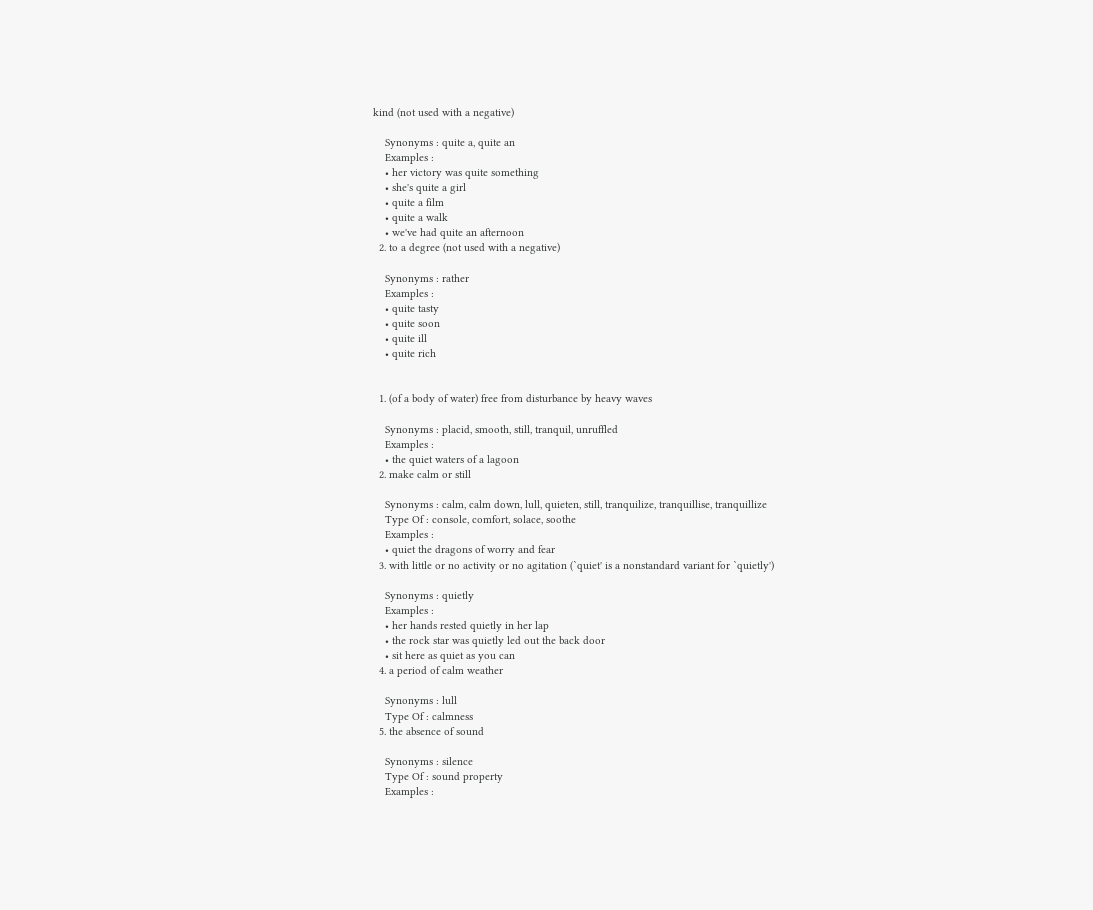kind (not used with a negative)

    Synonyms : quite a, quite an
    Examples :
    • her victory was quite something
    • she's quite a girl
    • quite a film
    • quite a walk
    • we've had quite an afternoon
  2. to a degree (not used with a negative)

    Synonyms : rather
    Examples :
    • quite tasty
    • quite soon
    • quite ill
    • quite rich


  1. (of a body of water) free from disturbance by heavy waves

    Synonyms : placid, smooth, still, tranquil, unruffled
    Examples :
    • the quiet waters of a lagoon
  2. make calm or still

    Synonyms : calm, calm down, lull, quieten, still, tranquilize, tranquillise, tranquillize
    Type Of : console, comfort, solace, soothe
    Examples :
    • quiet the dragons of worry and fear
  3. with little or no activity or no agitation (`quiet' is a nonstandard variant for `quietly')

    Synonyms : quietly
    Examples :
    • her hands rested quietly in her lap
    • the rock star was quietly led out the back door
    • sit here as quiet as you can
  4. a period of calm weather

    Synonyms : lull
    Type Of : calmness
  5. the absence of sound

    Synonyms : silence
    Type Of : sound property
    Examples :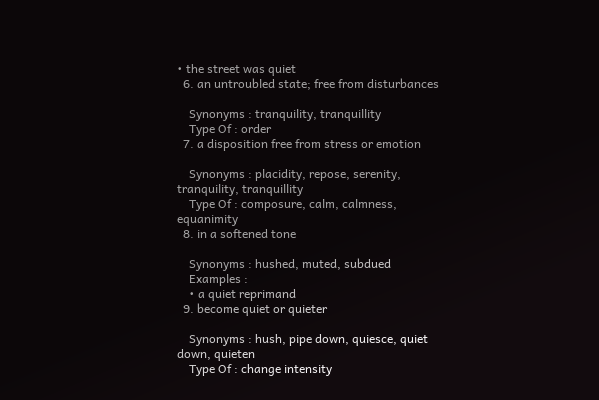• the street was quiet
  6. an untroubled state; free from disturbances

    Synonyms : tranquility, tranquillity
    Type Of : order
  7. a disposition free from stress or emotion

    Synonyms : placidity, repose, serenity, tranquility, tranquillity
    Type Of : composure, calm, calmness, equanimity
  8. in a softened tone

    Synonyms : hushed, muted, subdued
    Examples :
    • a quiet reprimand
  9. become quiet or quieter

    Synonyms : hush, pipe down, quiesce, quiet down, quieten
    Type Of : change intensity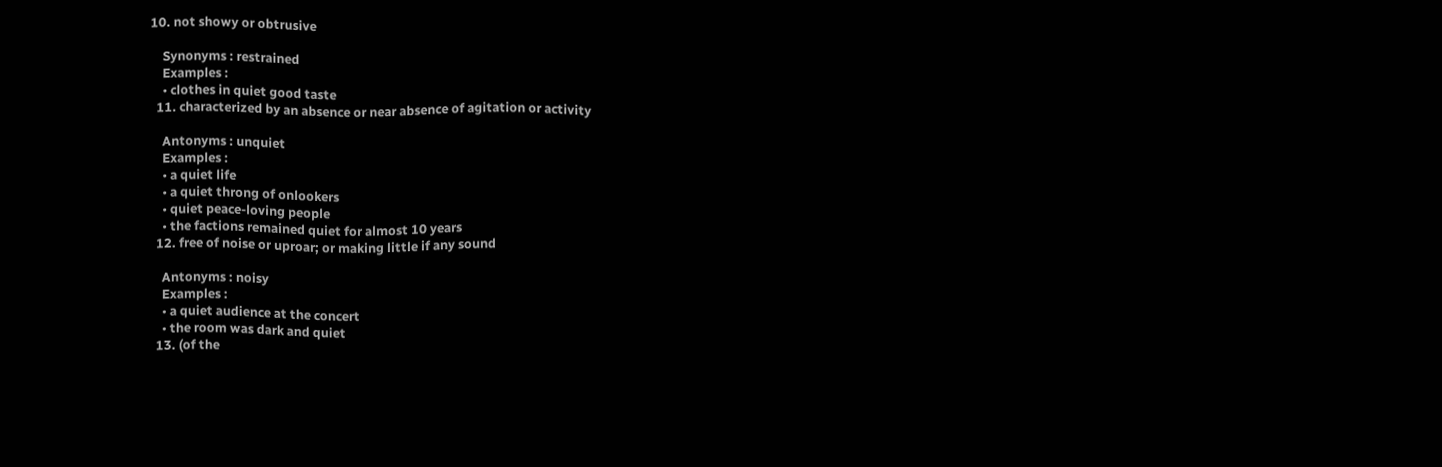10. not showy or obtrusive

    Synonyms : restrained
    Examples :
    • clothes in quiet good taste
  11. characterized by an absence or near absence of agitation or activity

    Antonyms : unquiet
    Examples :
    • a quiet life
    • a quiet throng of onlookers
    • quiet peace-loving people
    • the factions remained quiet for almost 10 years
  12. free of noise or uproar; or making little if any sound

    Antonyms : noisy
    Examples :
    • a quiet audience at the concert
    • the room was dark and quiet
  13. (of the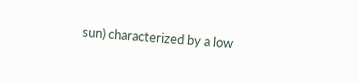sun) characterized by a low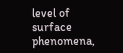level of surface phenomena,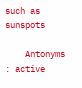such as sunspots

    Antonyms : active